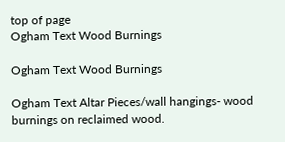top of page
Ogham Text Wood Burnings

Ogham Text Wood Burnings

Ogham Text Altar Pieces/wall hangings- wood burnings on reclaimed wood.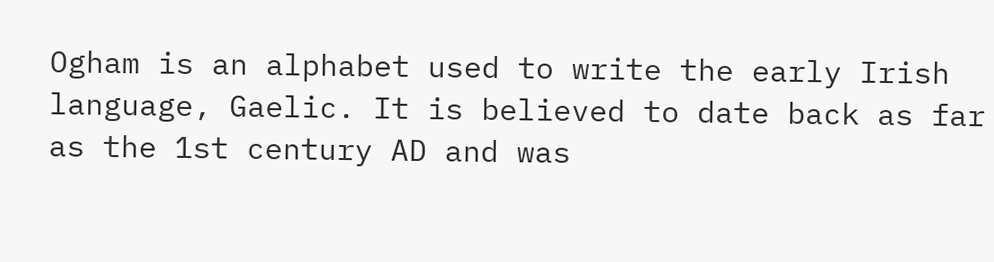Ogham is an alphabet used to write the early Irish language, Gaelic. It is believed to date back as far as the 1st century AD and was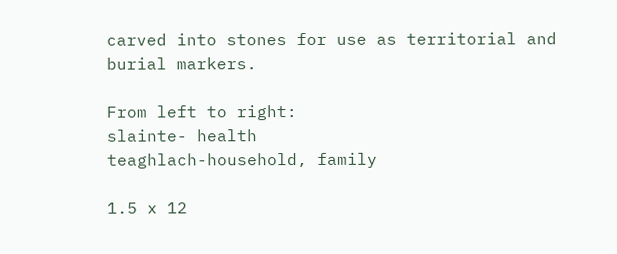carved into stones for use as territorial and burial markers.

From left to right:
slainte- health
teaghlach-household, family

1.5 x 12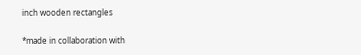inch wooden rectangles

*made in collaboration with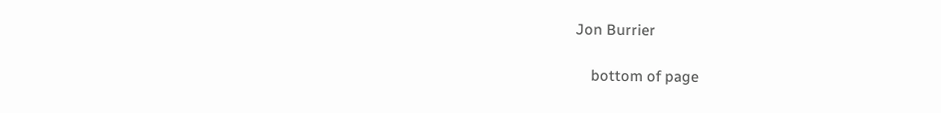Jon Burrier

    bottom of page